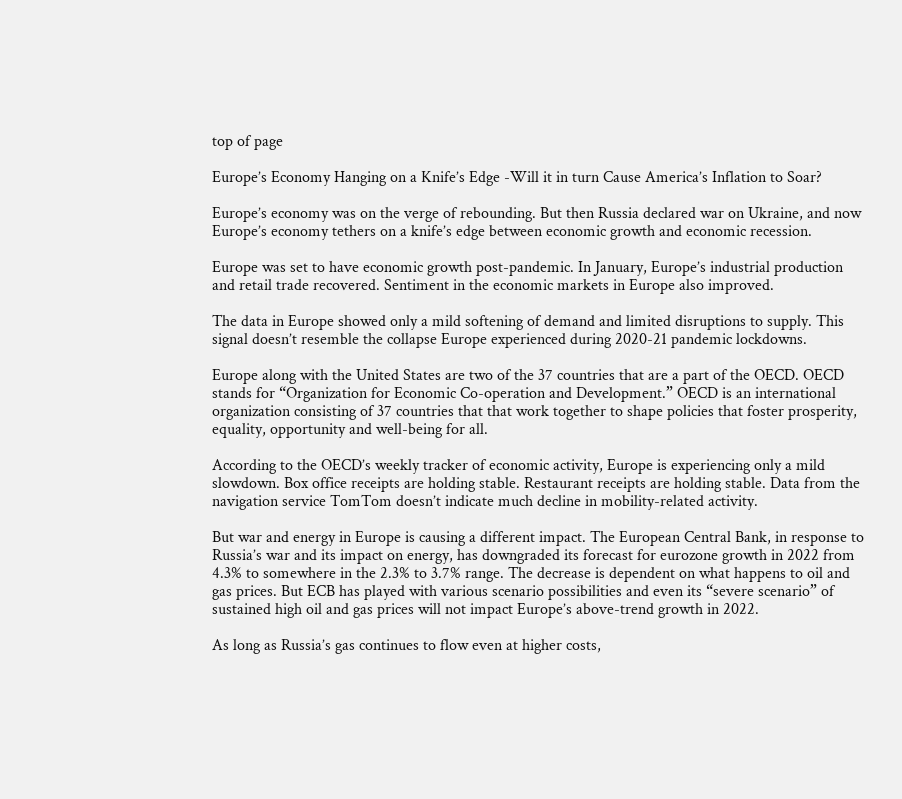top of page

Europe’s Economy Hanging on a Knife’s Edge -Will it in turn Cause America’s Inflation to Soar?

Europe’s economy was on the verge of rebounding. But then Russia declared war on Ukraine, and now Europe’s economy tethers on a knife’s edge between economic growth and economic recession.

Europe was set to have economic growth post-pandemic. In January, Europe’s industrial production and retail trade recovered. Sentiment in the economic markets in Europe also improved.

The data in Europe showed only a mild softening of demand and limited disruptions to supply. This signal doesn’t resemble the collapse Europe experienced during 2020-21 pandemic lockdowns.

Europe along with the United States are two of the 37 countries that are a part of the OECD. OECD stands for “Organization for Economic Co-operation and Development.” OECD is an international organization consisting of 37 countries that that work together to shape policies that foster prosperity, equality, opportunity and well-being for all.

According to the OECD’s weekly tracker of economic activity, Europe is experiencing only a mild slowdown. Box office receipts are holding stable. Restaurant receipts are holding stable. Data from the navigation service TomTom doesn’t indicate much decline in mobility-related activity.

But war and energy in Europe is causing a different impact. The European Central Bank, in response to Russia’s war and its impact on energy, has downgraded its forecast for eurozone growth in 2022 from 4.3% to somewhere in the 2.3% to 3.7% range. The decrease is dependent on what happens to oil and gas prices. But ECB has played with various scenario possibilities and even its “severe scenario” of sustained high oil and gas prices will not impact Europe’s above-trend growth in 2022.

As long as Russia’s gas continues to flow even at higher costs,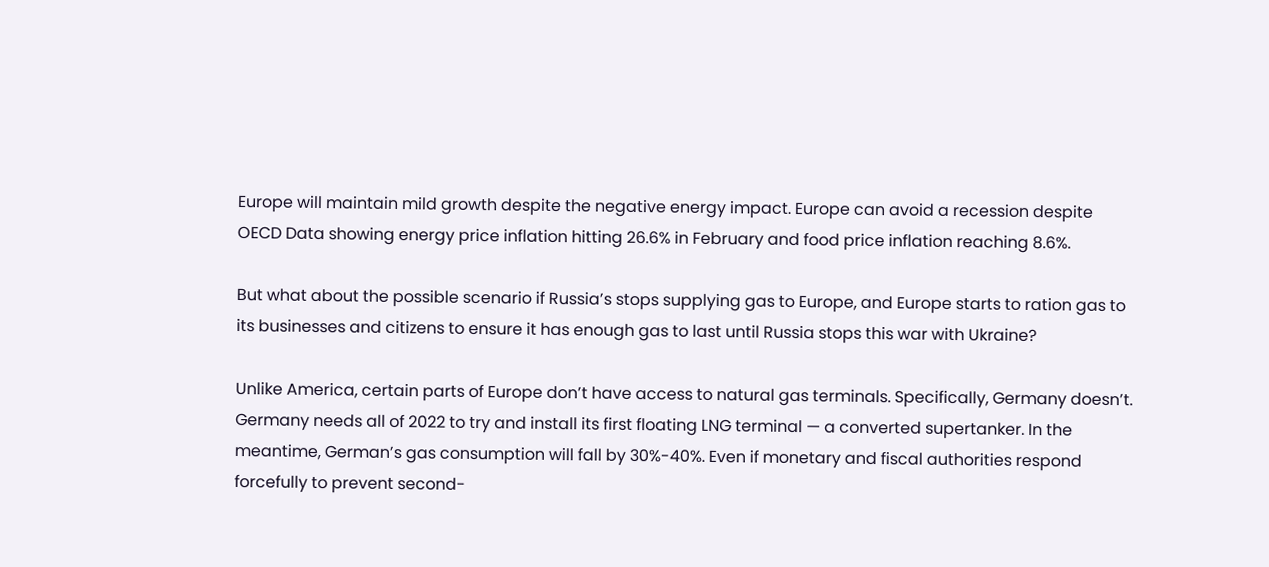Europe will maintain mild growth despite the negative energy impact. Europe can avoid a recession despite OECD Data showing energy price inflation hitting 26.6% in February and food price inflation reaching 8.6%.

But what about the possible scenario if Russia’s stops supplying gas to Europe, and Europe starts to ration gas to its businesses and citizens to ensure it has enough gas to last until Russia stops this war with Ukraine?

Unlike America, certain parts of Europe don’t have access to natural gas terminals. Specifically, Germany doesn’t. Germany needs all of 2022 to try and install its first floating LNG terminal — a converted supertanker. In the meantime, German’s gas consumption will fall by 30%-40%. Even if monetary and fiscal authorities respond forcefully to prevent second-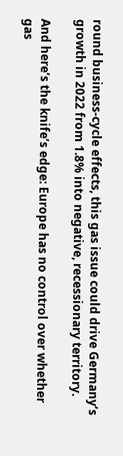round business-cycle effects, this gas issue could drive Germany’s growth in 2022 from 1.8% into negative, recessionary territory.

And here’s the knife’s edge: Europe has no control over whether gas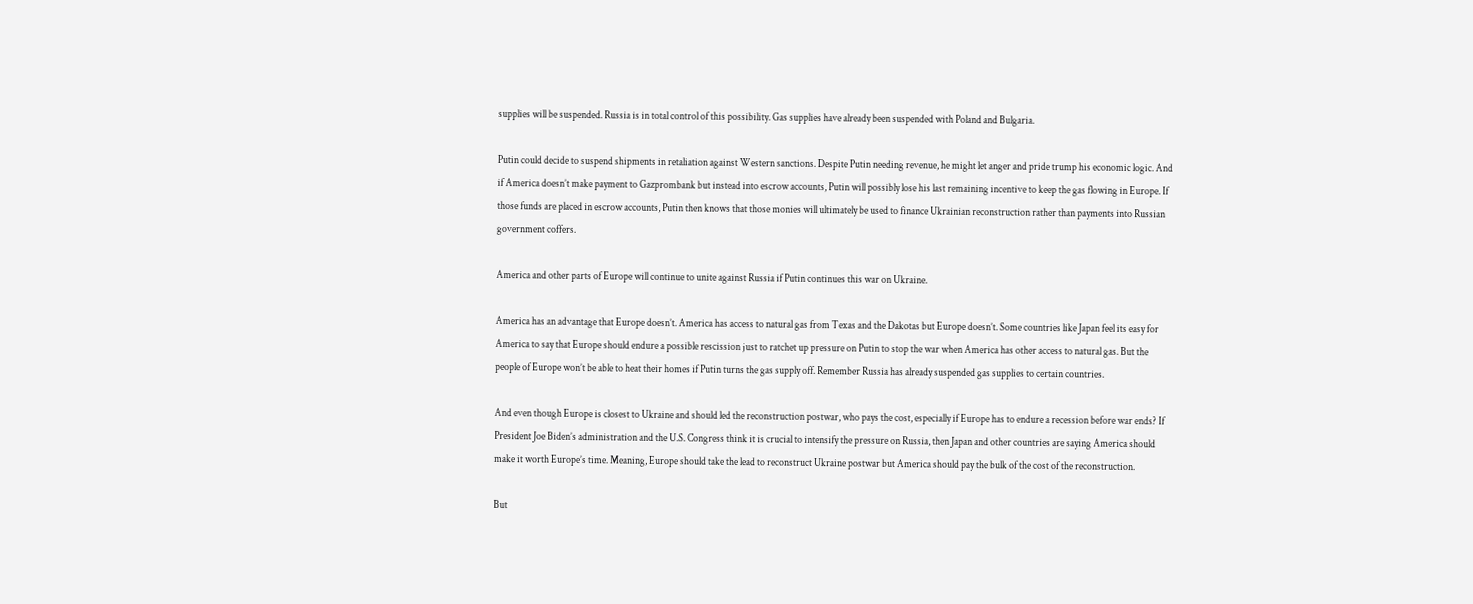supplies will be suspended. Russia is in total control of this possibility. Gas supplies have already been suspended with Poland and Bulgaria.

Putin could decide to suspend shipments in retaliation against Western sanctions. Despite Putin needing revenue, he might let anger and pride trump his economic logic. And if America doesn’t make payment to Gazprombank but instead into escrow accounts, Putin will possibly lose his last remaining incentive to keep the gas flowing in Europe. If those funds are placed in escrow accounts, Putin then knows that those monies will ultimately be used to finance Ukrainian reconstruction rather than payments into Russian government coffers.

America and other parts of Europe will continue to unite against Russia if Putin continues this war on Ukraine.

America has an advantage that Europe doesn’t. America has access to natural gas from Texas and the Dakotas but Europe doesn’t. Some countries like Japan feel its easy for America to say that Europe should endure a possible rescission just to ratchet up pressure on Putin to stop the war when America has other access to natural gas. But the people of Europe won’t be able to heat their homes if Putin turns the gas supply off. Remember Russia has already suspended gas supplies to certain countries.

And even though Europe is closest to Ukraine and should led the reconstruction postwar, who pays the cost, especially if Europe has to endure a recession before war ends? If President Joe Biden’s administration and the U.S. Congress think it is crucial to intensify the pressure on Russia, then Japan and other countries are saying America should make it worth Europe’s time. Meaning, Europe should take the lead to reconstruct Ukraine postwar but America should pay the bulk of the cost of the reconstruction.

But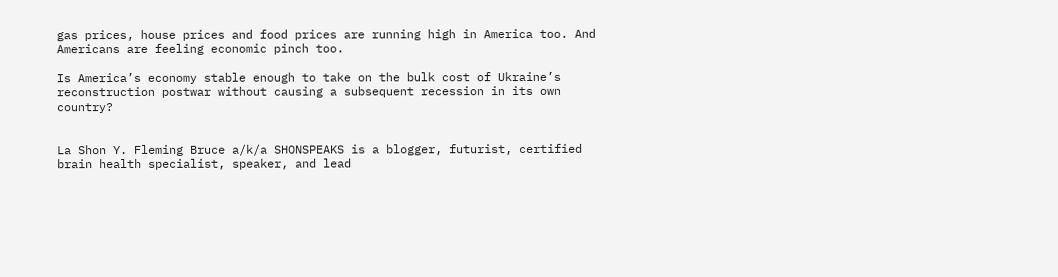gas prices, house prices and food prices are running high in America too. And Americans are feeling economic pinch too.

Is America’s economy stable enough to take on the bulk cost of Ukraine’s reconstruction postwar without causing a subsequent recession in its own country?


La Shon Y. Fleming Bruce a/k/a SHONSPEAKS is a blogger, futurist, certified brain health specialist, speaker, and lead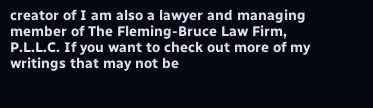creator of I am also a lawyer and managing member of The Fleming-Bruce Law Firm, P.L.L.C. If you want to check out more of my writings that may not be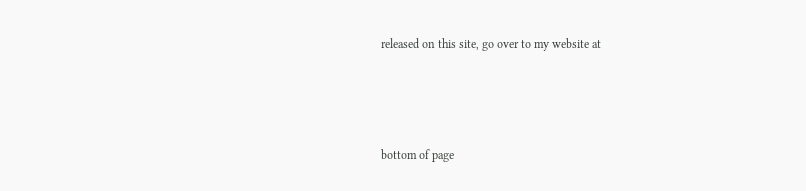released on this site, go over to my website at





bottom of page